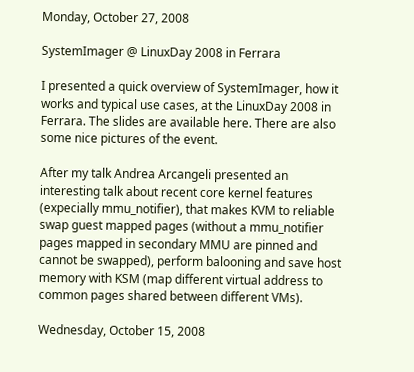Monday, October 27, 2008

SystemImager @ LinuxDay 2008 in Ferrara

I presented a quick overview of SystemImager, how it works and typical use cases, at the LinuxDay 2008 in Ferrara. The slides are available here. There are also some nice pictures of the event.

After my talk Andrea Arcangeli presented an interesting talk about recent core kernel features (expecially mmu_notifier), that makes KVM to reliable swap guest mapped pages (without a mmu_notifier pages mapped in secondary MMU are pinned and cannot be swapped), perform balooning and save host memory with KSM (map different virtual address to common pages shared between different VMs).

Wednesday, October 15, 2008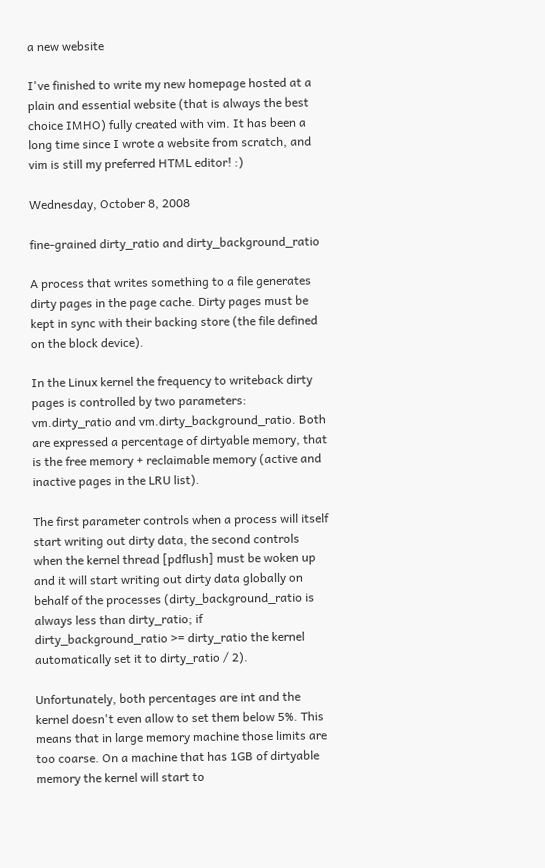a new website

I've finished to write my new homepage hosted at a plain and essential website (that is always the best choice IMHO) fully created with vim. It has been a long time since I wrote a website from scratch, and vim is still my preferred HTML editor! :)

Wednesday, October 8, 2008

fine-grained dirty_ratio and dirty_background_ratio

A process that writes something to a file generates dirty pages in the page cache. Dirty pages must be kept in sync with their backing store (the file defined on the block device).

In the Linux kernel the frequency to writeback dirty pages is controlled by two parameters: vm.dirty_ratio and vm.dirty_background_ratio. Both are expressed a percentage of dirtyable memory, that is the free memory + reclaimable memory (active and inactive pages in the LRU list).

The first parameter controls when a process will itself start writing out dirty data, the second controls when the kernel thread [pdflush] must be woken up and it will start writing out dirty data globally on behalf of the processes (dirty_background_ratio is always less than dirty_ratio; if dirty_background_ratio >= dirty_ratio the kernel automatically set it to dirty_ratio / 2).

Unfortunately, both percentages are int and the kernel doesn't even allow to set them below 5%. This means that in large memory machine those limits are too coarse. On a machine that has 1GB of dirtyable memory the kernel will start to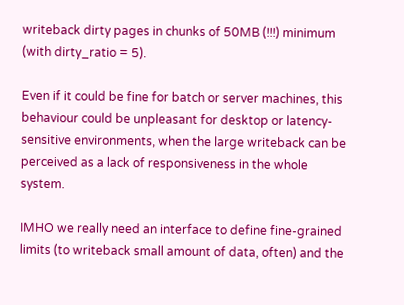writeback dirty pages in chunks of 50MB (!!!) minimum (with dirty_ratio = 5).

Even if it could be fine for batch or server machines, this behaviour could be unpleasant for desktop or latency-sensitive environments, when the large writeback can be perceived as a lack of responsiveness in the whole system.

IMHO we really need an interface to define fine-grained limits (to writeback small amount of data, often) and the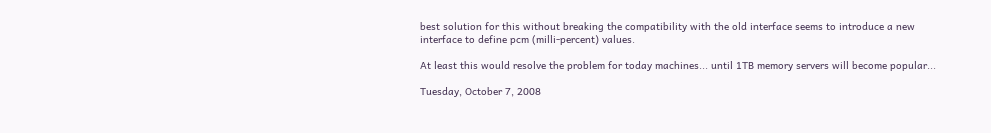best solution for this without breaking the compatibility with the old interface seems to introduce a new interface to define pcm (milli-percent) values.

At least this would resolve the problem for today machines... until 1TB memory servers will become popular...

Tuesday, October 7, 2008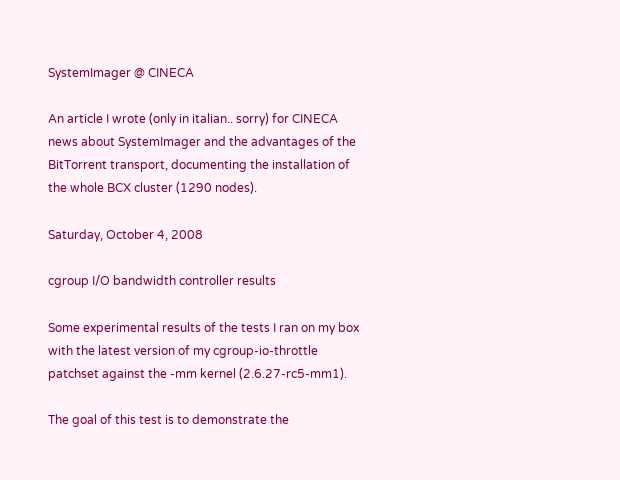SystemImager @ CINECA

An article I wrote (only in italian.. sorry) for CINECA news about SystemImager and the advantages of the BitTorrent transport, documenting the installation of the whole BCX cluster (1290 nodes).

Saturday, October 4, 2008

cgroup I/O bandwidth controller results

Some experimental results of the tests I ran on my box with the latest version of my cgroup-io-throttle patchset against the -mm kernel (2.6.27-rc5-mm1).

The goal of this test is to demonstrate the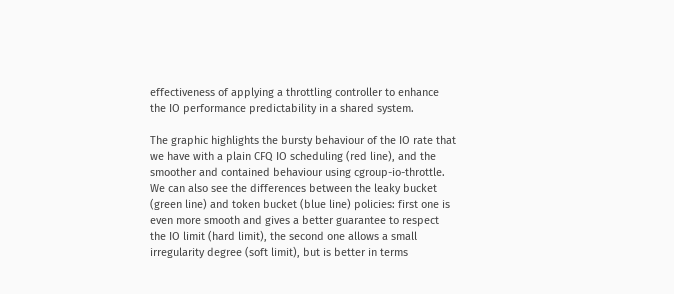effectiveness of applying a throttling controller to enhance the IO performance predictability in a shared system.

The graphic highlights the bursty behaviour of the IO rate that we have with a plain CFQ IO scheduling (red line), and the smoother and contained behaviour using cgroup-io-throttle. We can also see the differences between the leaky bucket (green line) and token bucket (blue line) policies: first one is even more smooth and gives a better guarantee to respect the IO limit (hard limit), the second one allows a small irregularity degree (soft limit), but is better in terms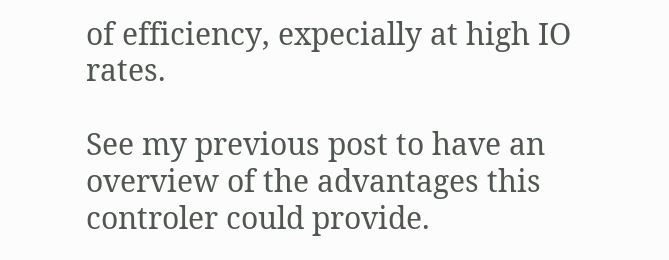of efficiency, expecially at high IO rates.

See my previous post to have an overview of the advantages this controler could provide.